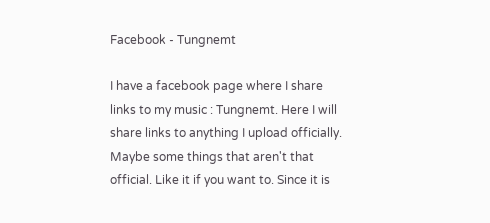Facebook - Tungnemt

I have a facebook page where I share links to my music : Tungnemt. Here I will share links to anything I upload officially. Maybe some things that aren't that official. Like it if you want to. Since it is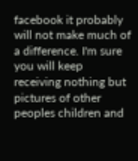facebook it probably will not make much of a difference. I'm sure you will keep receiving nothing but pictures of other peoples children and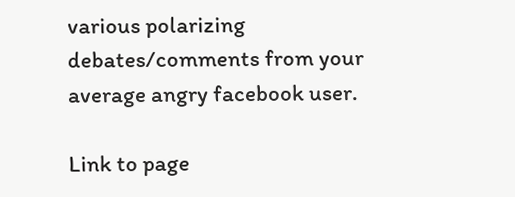various polarizing debates/comments from your average angry facebook user.

Link to page